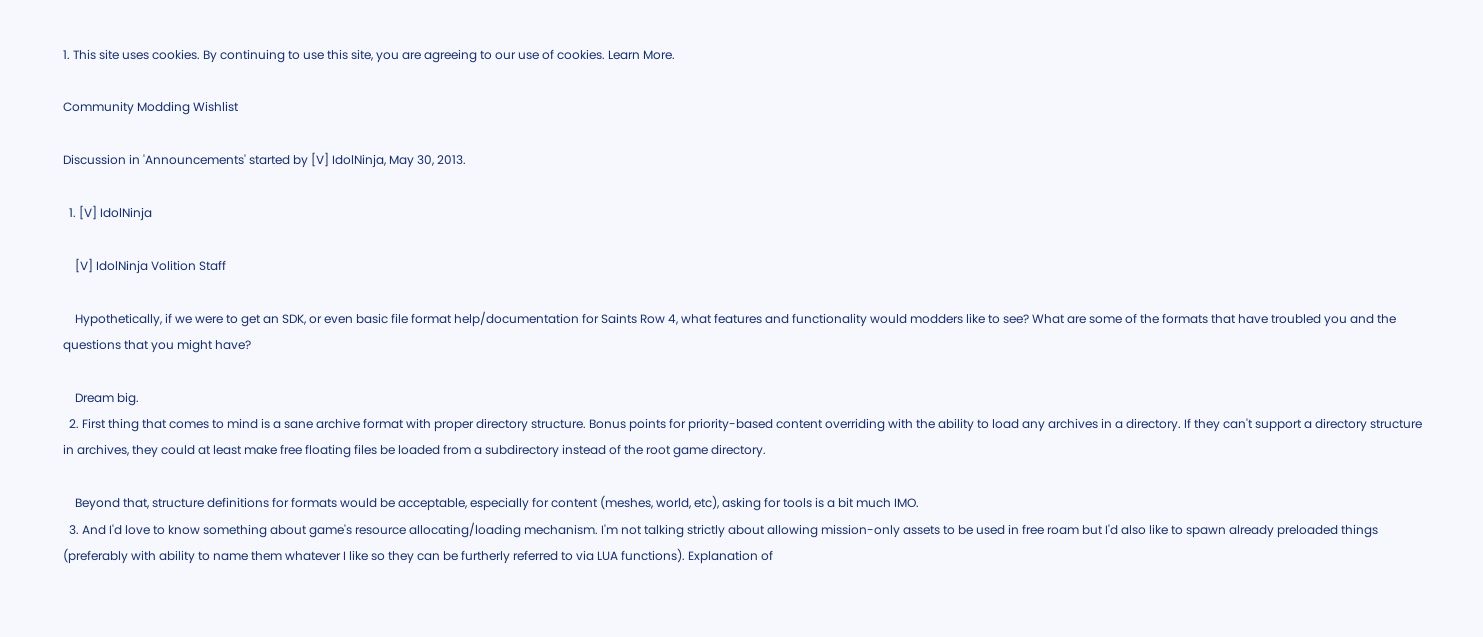1. This site uses cookies. By continuing to use this site, you are agreeing to our use of cookies. Learn More.

Community Modding Wishlist

Discussion in 'Announcements' started by [V] IdolNinja, May 30, 2013.

  1. [V] IdolNinja

    [V] IdolNinja Volition Staff

    Hypothetically, if we were to get an SDK, or even basic file format help/documentation for Saints Row 4, what features and functionality would modders like to see? What are some of the formats that have troubled you and the questions that you might have?

    Dream big.
  2. First thing that comes to mind is a sane archive format with proper directory structure. Bonus points for priority-based content overriding with the ability to load any archives in a directory. If they can't support a directory structure in archives, they could at least make free floating files be loaded from a subdirectory instead of the root game directory.

    Beyond that, structure definitions for formats would be acceptable, especially for content (meshes, world, etc), asking for tools is a bit much IMO.
  3. And I'd love to know something about game's resource allocating/loading mechanism. I'm not talking strictly about allowing mission-only assets to be used in free roam but I'd also like to spawn already preloaded things (preferably with ability to name them whatever I like so they can be furtherly referred to via LUA functions). Explanation of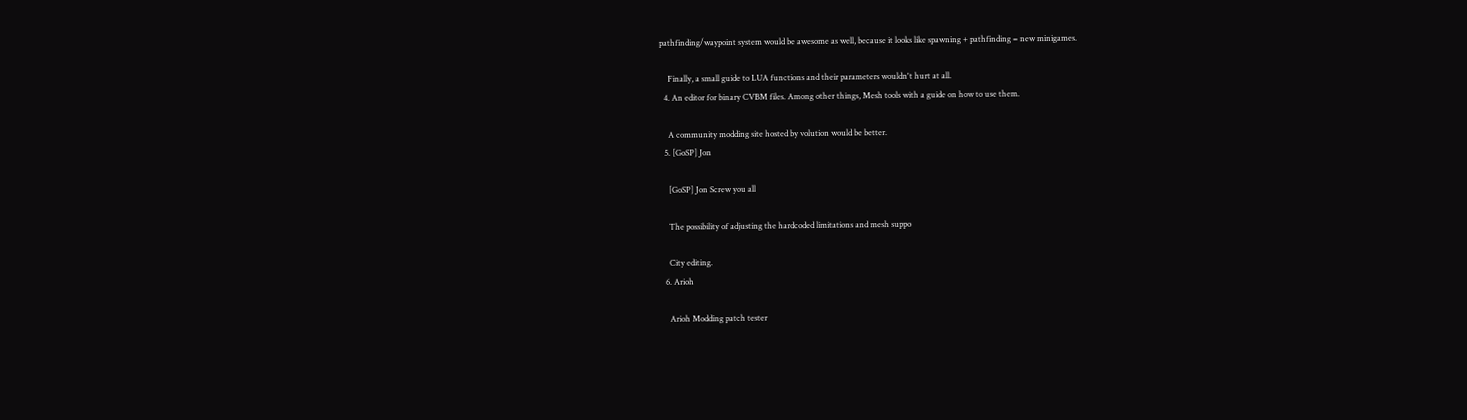pathfinding/waypoint system would be awesome as well, because it looks like spawning + pathfinding = new minigames.

    Finally, a small guide to LUA functions and their parameters wouldn't hurt at all.
  4. An editor for binary CVBM files. Among other things, Mesh tools with a guide on how to use them.

    A community modding site hosted by volution would be better.
  5. [GoSP] Jon

    [GoSP] Jon Screw you all

    The possibility of adjusting the hardcoded limitations and mesh suppo

    City editing.
  6. Arioh

    Arioh Modding patch tester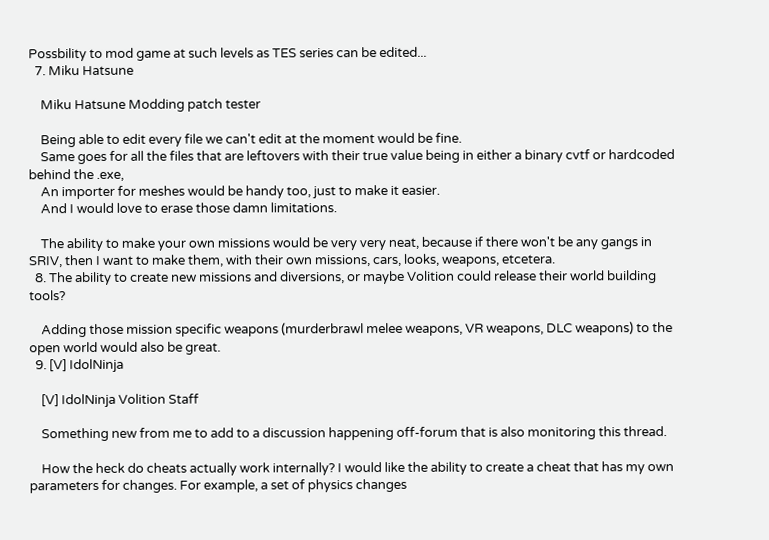Possbility to mod game at such levels as TES series can be edited...
  7. Miku Hatsune

    Miku Hatsune Modding patch tester

    Being able to edit every file we can't edit at the moment would be fine.
    Same goes for all the files that are leftovers with their true value being in either a binary cvtf or hardcoded behind the .exe,
    An importer for meshes would be handy too, just to make it easier.
    And I would love to erase those damn limitations.

    The ability to make your own missions would be very very neat, because if there won't be any gangs in SRIV, then I want to make them, with their own missions, cars, looks, weapons, etcetera.
  8. The ability to create new missions and diversions, or maybe Volition could release their world building tools?

    Adding those mission specific weapons (murderbrawl melee weapons, VR weapons, DLC weapons) to the open world would also be great.
  9. [V] IdolNinja

    [V] IdolNinja Volition Staff

    Something new from me to add to a discussion happening off-forum that is also monitoring this thread.

    How the heck do cheats actually work internally? I would like the ability to create a cheat that has my own parameters for changes. For example, a set of physics changes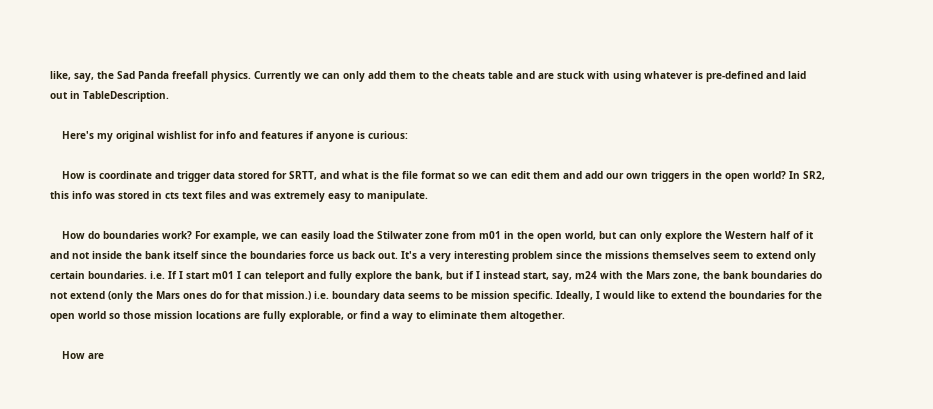like, say, the Sad Panda freefall physics. Currently we can only add them to the cheats table and are stuck with using whatever is pre-defined and laid out in TableDescription.

    Here's my original wishlist for info and features if anyone is curious:

    How is coordinate and trigger data stored for SRTT, and what is the file format so we can edit them and add our own triggers in the open world? In SR2, this info was stored in cts text files and was extremely easy to manipulate.

    How do boundaries work? For example, we can easily load the Stilwater zone from m01 in the open world, but can only explore the Western half of it and not inside the bank itself since the boundaries force us back out. It's a very interesting problem since the missions themselves seem to extend only certain boundaries. i.e. If I start m01 I can teleport and fully explore the bank, but if I instead start, say, m24 with the Mars zone, the bank boundaries do not extend (only the Mars ones do for that mission.) i.e. boundary data seems to be mission specific. Ideally, I would like to extend the boundaries for the open world so those mission locations are fully explorable, or find a way to eliminate them altogether.

    How are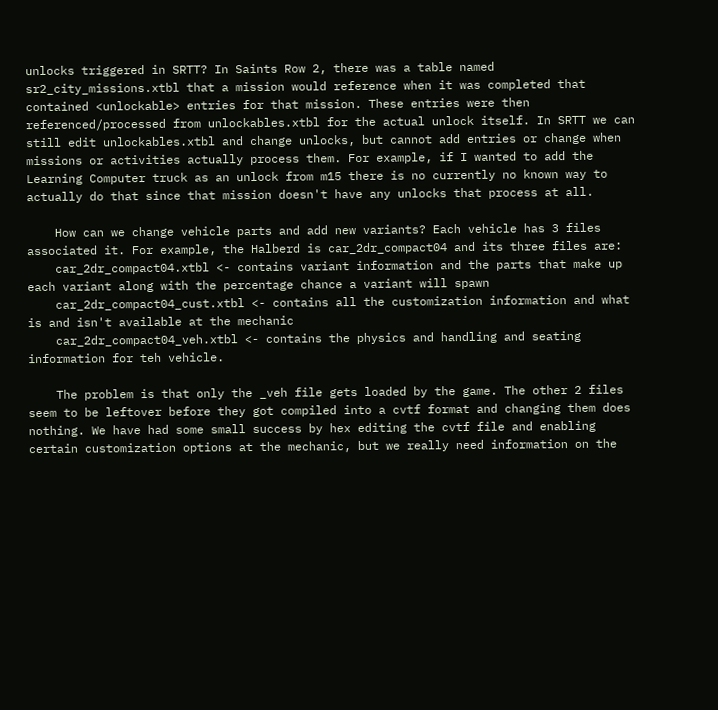unlocks triggered in SRTT? In Saints Row 2, there was a table named sr2_city_missions.xtbl that a mission would reference when it was completed that contained <unlockable> entries for that mission. These entries were then referenced/processed from unlockables.xtbl for the actual unlock itself. In SRTT we can still edit unlockables.xtbl and change unlocks, but cannot add entries or change when missions or activities actually process them. For example, if I wanted to add the Learning Computer truck as an unlock from m15 there is no currently no known way to actually do that since that mission doesn't have any unlocks that process at all.

    How can we change vehicle parts and add new variants? Each vehicle has 3 files associated it. For example, the Halberd is car_2dr_compact04 and its three files are:
    car_2dr_compact04.xtbl <- contains variant information and the parts that make up each variant along with the percentage chance a variant will spawn
    car_2dr_compact04_cust.xtbl <- contains all the customization information and what is and isn't available at the mechanic
    car_2dr_compact04_veh.xtbl <- contains the physics and handling and seating information for teh vehicle.

    The problem is that only the _veh file gets loaded by the game. The other 2 files seem to be leftover before they got compiled into a cvtf format and changing them does nothing. We have had some small success by hex editing the cvtf file and enabling certain customization options at the mechanic, but we really need information on the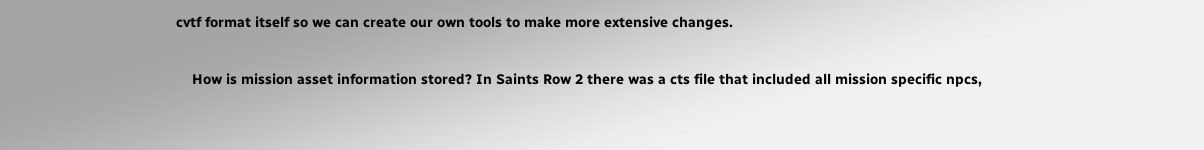cvtf format itself so we can create our own tools to make more extensive changes.

    How is mission asset information stored? In Saints Row 2 there was a cts file that included all mission specific npcs,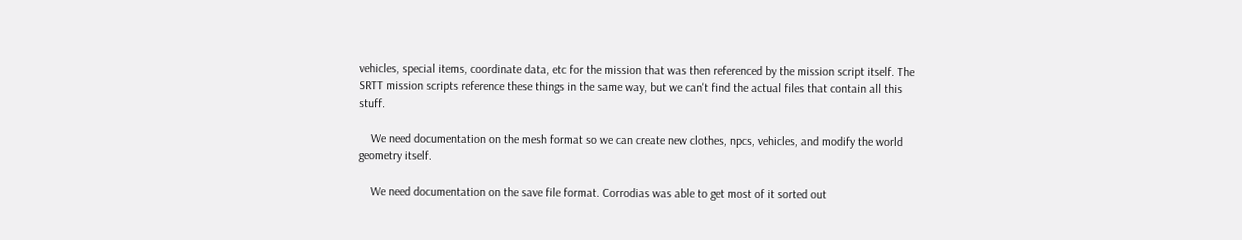vehicles, special items, coordinate data, etc for the mission that was then referenced by the mission script itself. The SRTT mission scripts reference these things in the same way, but we can't find the actual files that contain all this stuff.

    We need documentation on the mesh format so we can create new clothes, npcs, vehicles, and modify the world geometry itself.

    We need documentation on the save file format. Corrodias was able to get most of it sorted out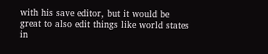with his save editor, but it would be great to also edit things like world states in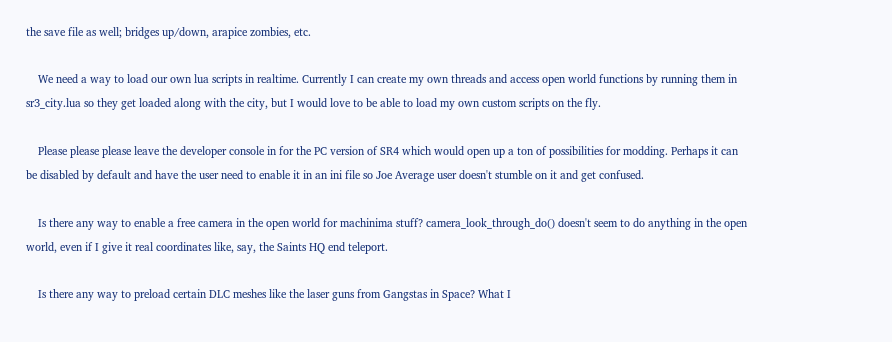the save file as well; bridges up/down, arapice zombies, etc.

    We need a way to load our own lua scripts in realtime. Currently I can create my own threads and access open world functions by running them in sr3_city.lua so they get loaded along with the city, but I would love to be able to load my own custom scripts on the fly.

    Please please please leave the developer console in for the PC version of SR4 which would open up a ton of possibilities for modding. Perhaps it can be disabled by default and have the user need to enable it in an ini file so Joe Average user doesn't stumble on it and get confused.

    Is there any way to enable a free camera in the open world for machinima stuff? camera_look_through_do() doesn't seem to do anything in the open world, even if I give it real coordinates like, say, the Saints HQ end teleport.

    Is there any way to preload certain DLC meshes like the laser guns from Gangstas in Space? What I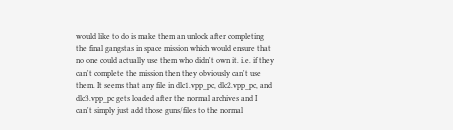would like to do is make them an unlock after completing the final gangstas in space mission which would ensure that no one could actually use them who didn't own it. i.e. if they can't complete the mission then they obviously can't use them. It seems that any file in dlc1.vpp_pc, dlc2.vpp_pc, and dlc3.vpp_pc gets loaded after the normal archives and I can't simply just add those guns/files to the normal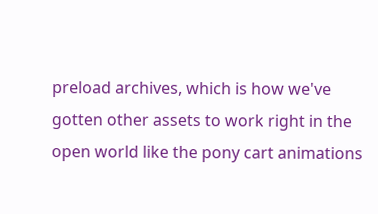preload archives, which is how we've gotten other assets to work right in the open world like the pony cart animations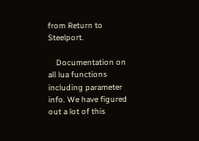from Return to Steelport.

    Documentation on all lua functions including parameter info. We have figured out a lot of this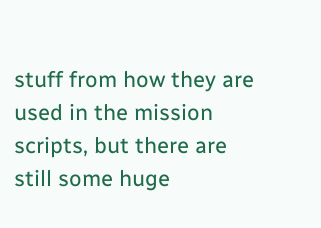stuff from how they are used in the mission scripts, but there are still some huge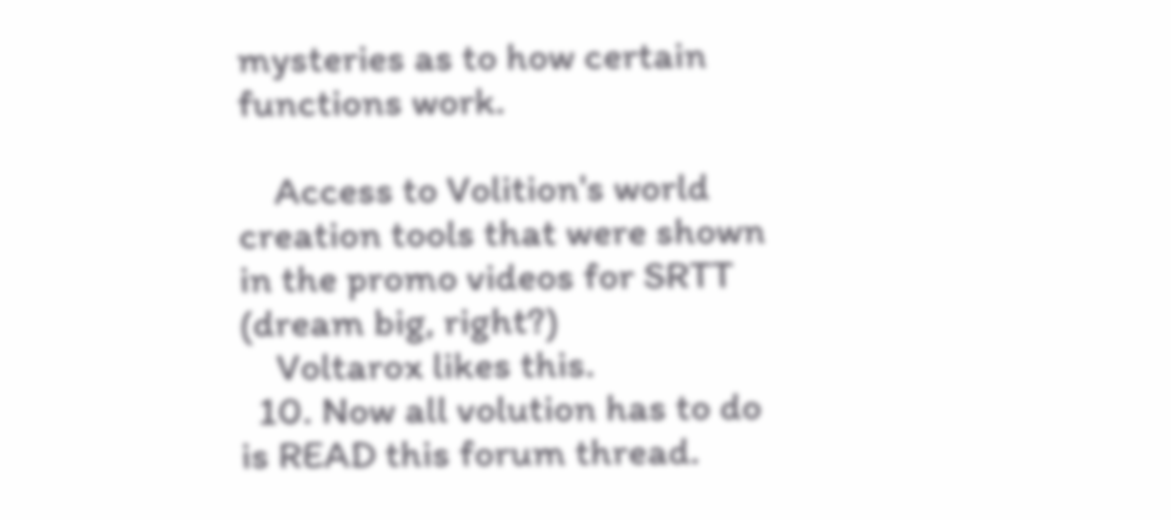mysteries as to how certain functions work.

    Access to Volition's world creation tools that were shown in the promo videos for SRTT (dream big, right?)
    Voltarox likes this.
  10. Now all volution has to do is READ this forum thread.